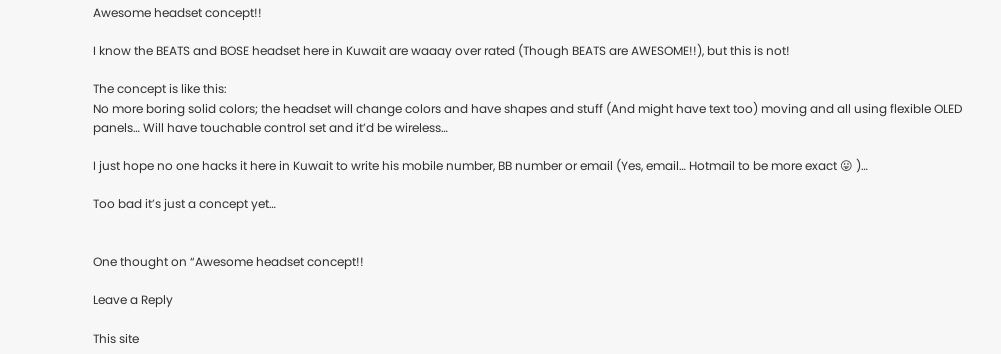Awesome headset concept!!

I know the BEATS and BOSE headset here in Kuwait are waaay over rated (Though BEATS are AWESOME!!), but this is not!

The concept is like this:
No more boring solid colors; the headset will change colors and have shapes and stuff (And might have text too) moving and all using flexible OLED panels… Will have touchable control set and it’d be wireless…

I just hope no one hacks it here in Kuwait to write his mobile number, BB number or email (Yes, email… Hotmail to be more exact 😛 )…

Too bad it’s just a concept yet…


One thought on “Awesome headset concept!!

Leave a Reply

This site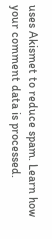uses Akismet to reduce spam. Learn how your comment data is processed.